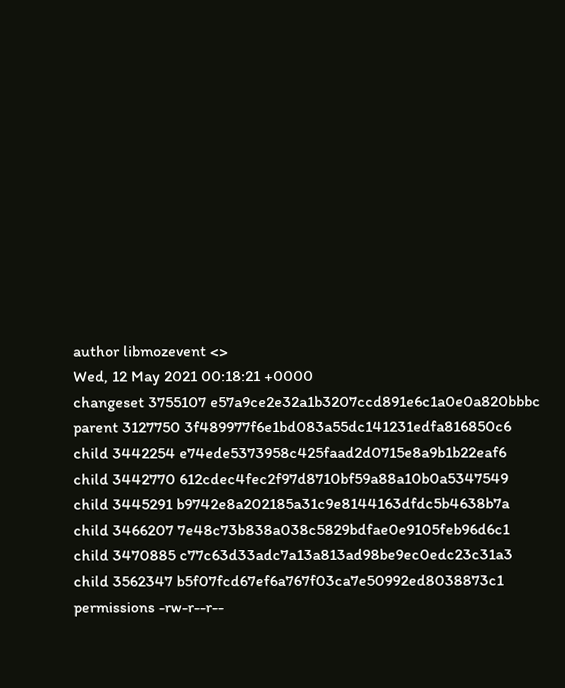author libmozevent <>
Wed, 12 May 2021 00:18:21 +0000
changeset 3755107 e57a9ce2e32a1b3207ccd891e6c1a0e0a820bbbc
parent 3127750 3f489977f6e1bd083a55dc141231edfa816850c6
child 3442254 e74ede5373958c425faad2d0715e8a9b1b22eaf6
child 3442770 612cdec4fec2f97d8710bf59a88a10b0a5347549
child 3445291 b9742e8a202185a31c9e8144163dfdc5b4638b7a
child 3466207 7e48c73b838a038c5829bdfae0e9105feb96d6c1
child 3470885 c77c63d33adc7a13a813ad98be9ec0edc23c31a3
child 3562347 b5f07fcd67ef6a767f03ca7e50992ed8038873c1
permissions -rw-r--r--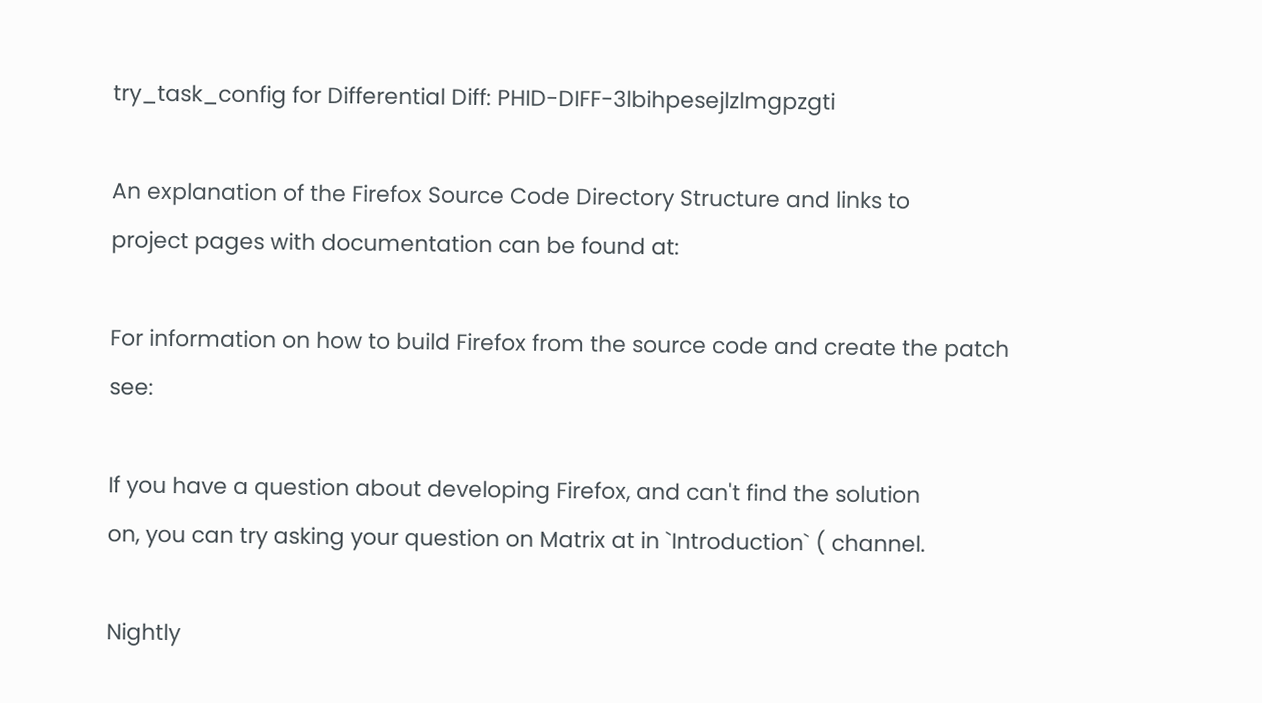try_task_config for Differential Diff: PHID-DIFF-3lbihpesejlzlmgpzgti

An explanation of the Firefox Source Code Directory Structure and links to
project pages with documentation can be found at:

For information on how to build Firefox from the source code and create the patch see:

If you have a question about developing Firefox, and can't find the solution
on, you can try asking your question on Matrix at in `Introduction` ( channel.

Nightly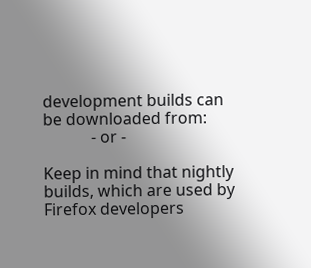development builds can be downloaded from:
            - or -

Keep in mind that nightly builds, which are used by Firefox developers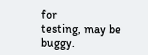for
testing, may be buggy.